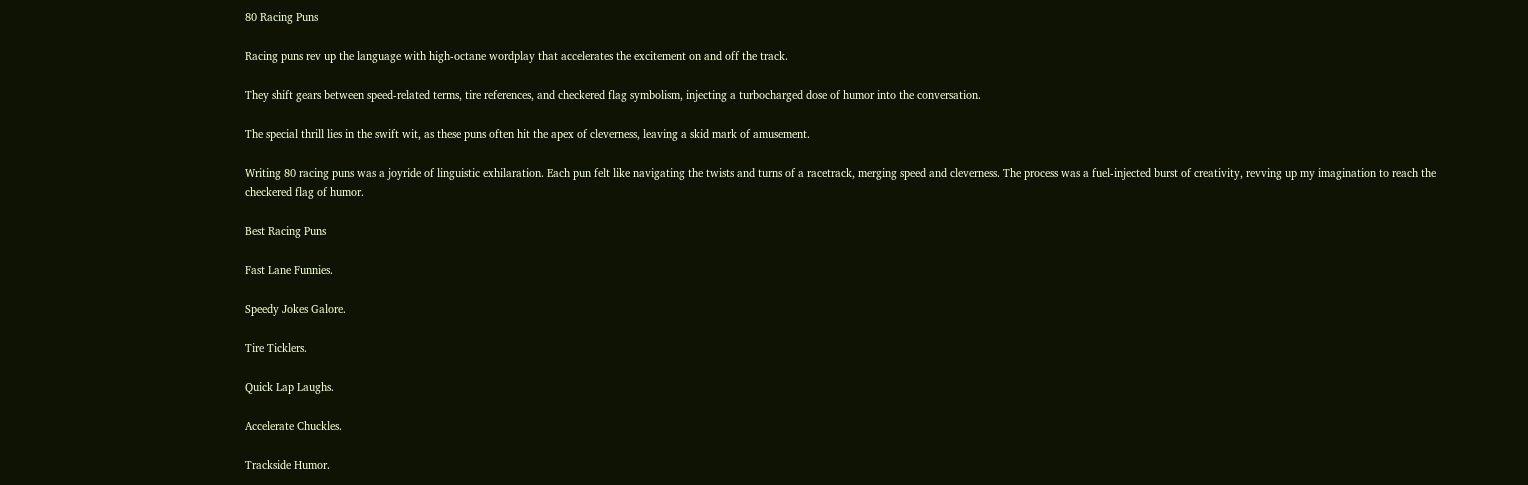80 Racing Puns

Racing puns rev up the language with high-octane wordplay that accelerates the excitement on and off the track.

They shift gears between speed-related terms, tire references, and checkered flag symbolism, injecting a turbocharged dose of humor into the conversation.

The special thrill lies in the swift wit, as these puns often hit the apex of cleverness, leaving a skid mark of amusement.

Writing 80 racing puns was a joyride of linguistic exhilaration. Each pun felt like navigating the twists and turns of a racetrack, merging speed and cleverness. The process was a fuel-injected burst of creativity, revving up my imagination to reach the checkered flag of humor.

Best Racing Puns

Fast Lane Funnies.

Speedy Jokes Galore.

Tire Ticklers.

Quick Lap Laughs.

Accelerate Chuckles.

Trackside Humor.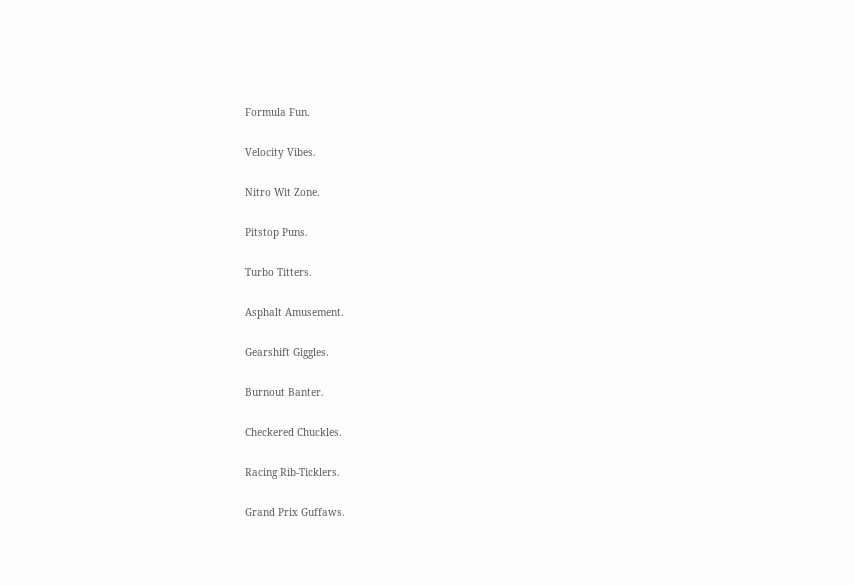Formula Fun.

Velocity Vibes.

Nitro Wit Zone.

Pitstop Puns.

Turbo Titters.

Asphalt Amusement.

Gearshift Giggles.

Burnout Banter.

Checkered Chuckles.

Racing Rib-Ticklers.

Grand Prix Guffaws.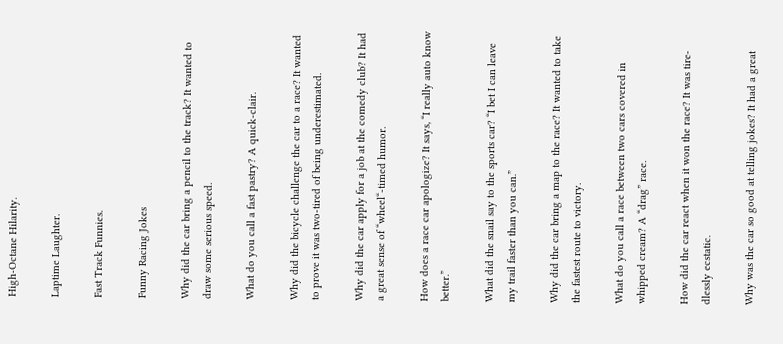High-Octane Hilarity.

Laptime Laughter.

Fast Track Funnies.

Funny Racing Jokes

Why did the car bring a pencil to the track? It wanted to draw some serious speed.

What do you call a fast pastry? A quick-clair.

Why did the bicycle challenge the car to a race? It wanted to prove it was two-tired of being underestimated.

Why did the car apply for a job at the comedy club? It had a great sense of “wheel“-timed humor.

How does a race car apologize? It says, “I really auto know better.”

What did the snail say to the sports car? “I bet I can leave my trail faster than you can.”

Why did the car bring a map to the race? It wanted to take the fastest route to victory.

What do you call a race between two cars covered in whipped cream? A “drag” race.

How did the car react when it won the race? It was tire-dlessly ecstatic.

Why was the car so good at telling jokes? It had a great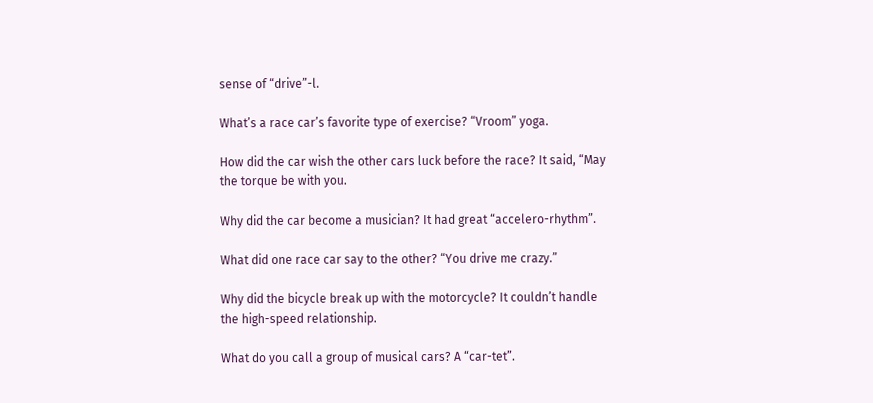sense of “drive”-l.

What’s a race car’s favorite type of exercise? “Vroom” yoga.

How did the car wish the other cars luck before the race? It said, “May the torque be with you.

Why did the car become a musician? It had great “accelero-rhythm”.

What did one race car say to the other? “You drive me crazy.”

Why did the bicycle break up with the motorcycle? It couldn’t handle the high-speed relationship.

What do you call a group of musical cars? A “car-tet”.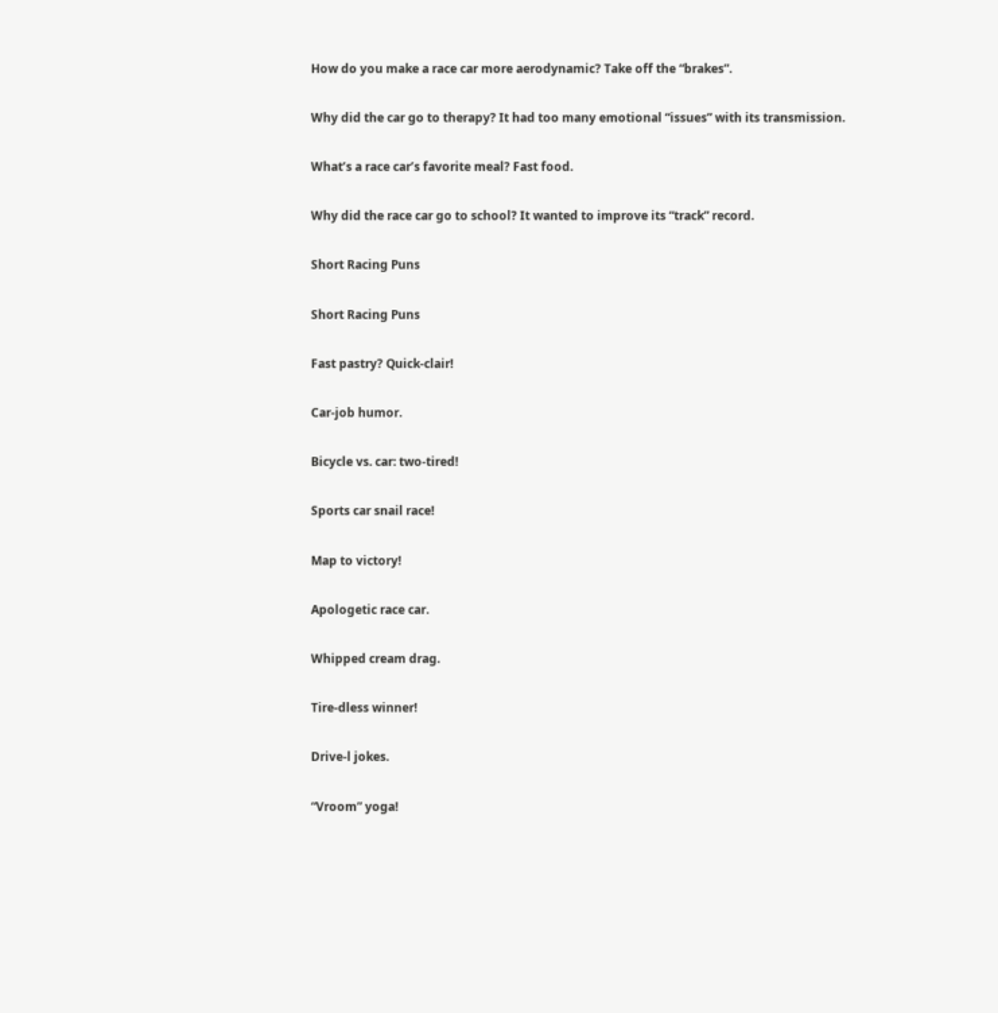How do you make a race car more aerodynamic? Take off the “brakes”.

Why did the car go to therapy? It had too many emotional “issues” with its transmission.

What’s a race car’s favorite meal? Fast food.

Why did the race car go to school? It wanted to improve its “track” record.

Short Racing Puns

Short Racing Puns

Fast pastry? Quick-clair!

Car-job humor.

Bicycle vs. car: two-tired!

Sports car snail race!

Map to victory!

Apologetic race car.

Whipped cream drag.

Tire-dless winner!

Drive-l jokes.

“Vroom” yoga!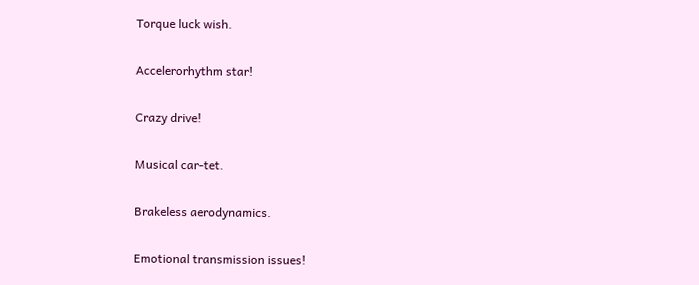Torque luck wish.

Accelerorhythm star!

Crazy drive!

Musical car-tet.

Brakeless aerodynamics.

Emotional transmission issues!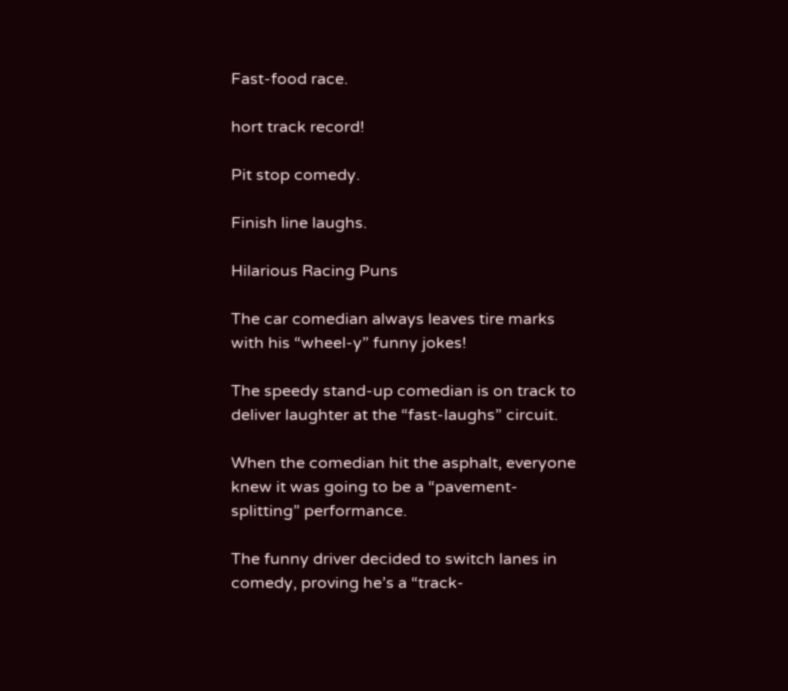Fast-food race.

hort track record!

Pit stop comedy.

Finish line laughs.

Hilarious Racing Puns

The car comedian always leaves tire marks with his “wheel-y” funny jokes!

The speedy stand-up comedian is on track to deliver laughter at the “fast-laughs” circuit.

When the comedian hit the asphalt, everyone knew it was going to be a “pavement-splitting” performance.

The funny driver decided to switch lanes in comedy, proving he’s a “track-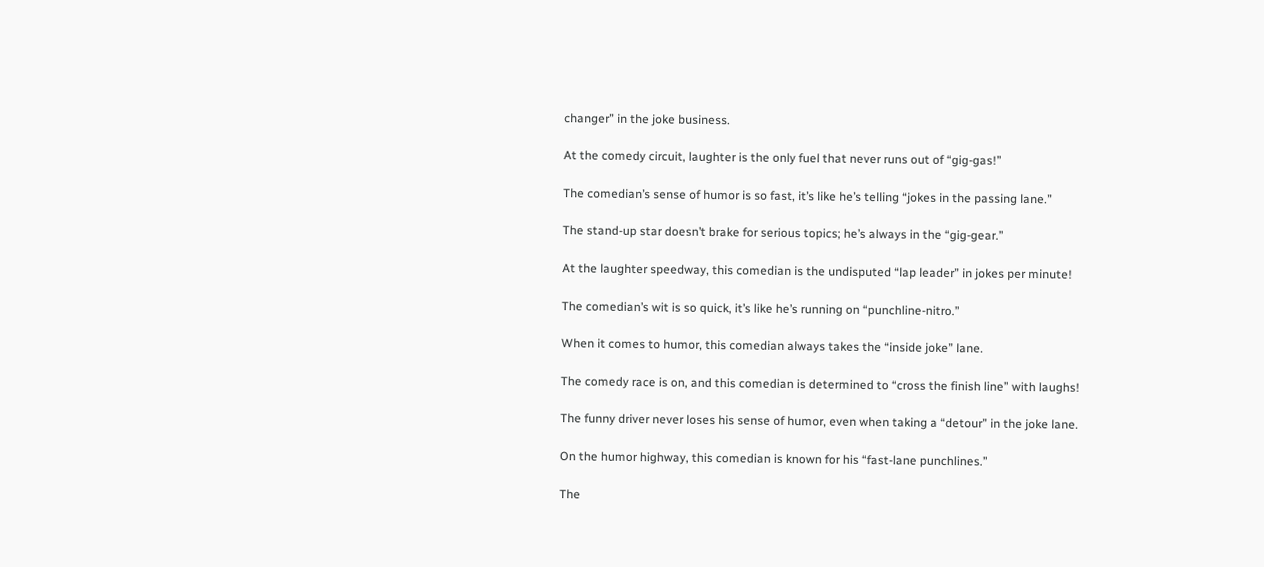changer” in the joke business.

At the comedy circuit, laughter is the only fuel that never runs out of “gig-gas!”

The comedian’s sense of humor is so fast, it’s like he’s telling “jokes in the passing lane.”

The stand-up star doesn’t brake for serious topics; he’s always in the “gig-gear.”

At the laughter speedway, this comedian is the undisputed “lap leader” in jokes per minute!

The comedian’s wit is so quick, it’s like he’s running on “punchline-nitro.”

When it comes to humor, this comedian always takes the “inside joke” lane.

The comedy race is on, and this comedian is determined to “cross the finish line” with laughs!

The funny driver never loses his sense of humor, even when taking a “detour” in the joke lane.

On the humor highway, this comedian is known for his “fast-lane punchlines.”

The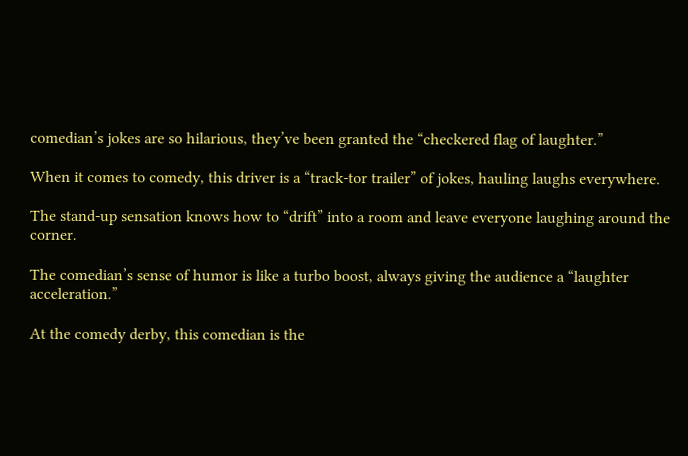comedian’s jokes are so hilarious, they’ve been granted the “checkered flag of laughter.”

When it comes to comedy, this driver is a “track-tor trailer” of jokes, hauling laughs everywhere.

The stand-up sensation knows how to “drift” into a room and leave everyone laughing around the corner.

The comedian’s sense of humor is like a turbo boost, always giving the audience a “laughter acceleration.”

At the comedy derby, this comedian is the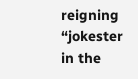reigning “jokester in the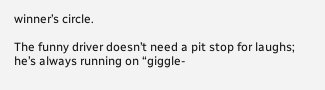winner’s circle.

The funny driver doesn’t need a pit stop for laughs; he’s always running on “giggle-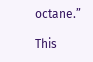octane.”

This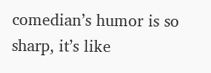comedian’s humor is so sharp, it’s like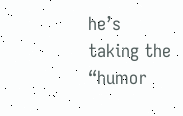he’s taking the “humor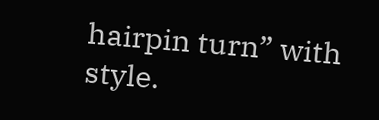hairpin turn” with style.